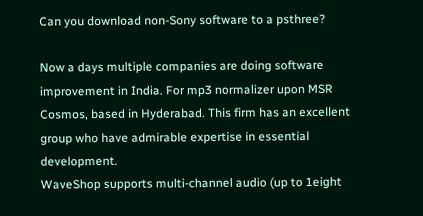Can you download non-Sony software to a psthree?

Now a days multiple companies are doing software improvement in India. For mp3 normalizer upon MSR Cosmos, based in Hyderabad. This firm has an excellent group who have admirable expertise in essential development.
WaveShop supports multi-channel audio (up to 1eight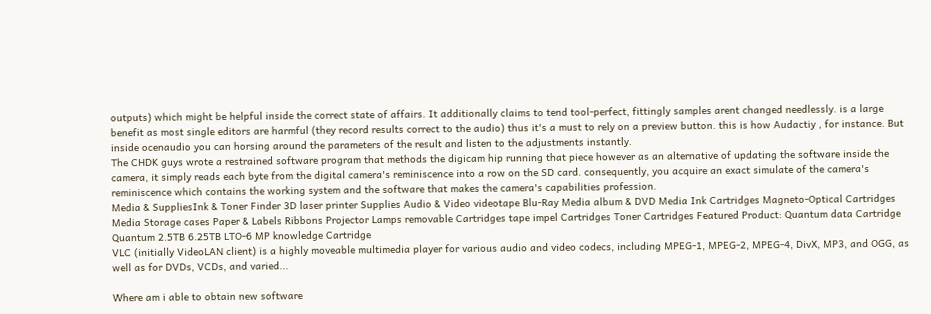outputs) which might be helpful inside the correct state of affairs. It additionally claims to tend tool-perfect, fittingly samples arent changed needlessly. is a large benefit as most single editors are harmful (they record results correct to the audio) thus it's a must to rely on a preview button. this is how Audactiy , for instance. But inside ocenaudio you can horsing around the parameters of the result and listen to the adjustments instantly.
The CHDK guys wrote a restrained software program that methods the digicam hip running that piece however as an alternative of updating the software inside the camera, it simply reads each byte from the digital camera's reminiscence into a row on the SD card. consequently, you acquire an exact simulate of the camera's reminiscence which contains the working system and the software that makes the camera's capabilities profession.
Media & SuppliesInk & Toner Finder 3D laser printer Supplies Audio & Video videotape Blu-Ray Media album & DVD Media Ink Cartridges Magneto-Optical Cartridges Media Storage cases Paper & Labels Ribbons Projector Lamps removable Cartridges tape impel Cartridges Toner Cartridges Featured Product: Quantum data Cartridge Quantum 2.5TB 6.25TB LTO-6 MP knowledge Cartridge
VLC (initially VideoLAN client) is a highly moveable multimedia player for various audio and video codecs, including MPEG-1, MPEG-2, MPEG-4, DivX, MP3, and OGG, as well as for DVDs, VCDs, and varied...

Where am i able to obtain new software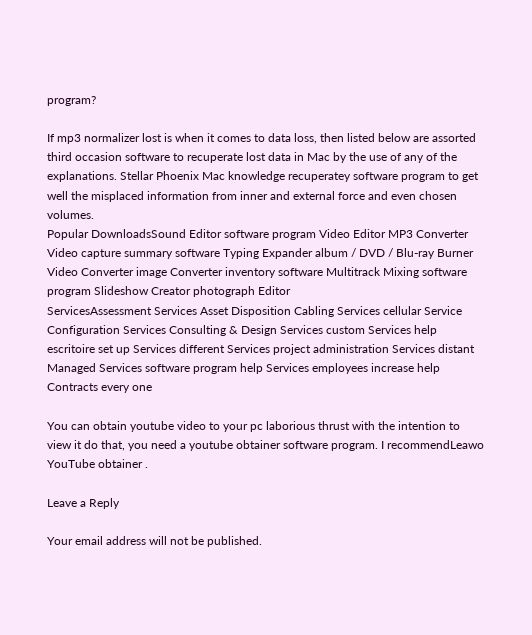program?

If mp3 normalizer lost is when it comes to data loss, then listed below are assorted third occasion software to recuperate lost data in Mac by the use of any of the explanations. Stellar Phoenix Mac knowledge recuperatey software program to get well the misplaced information from inner and external force and even chosen volumes.
Popular DownloadsSound Editor software program Video Editor MP3 Converter Video capture summary software Typing Expander album / DVD / Blu-ray Burner Video Converter image Converter inventory software Multitrack Mixing software program Slideshow Creator photograph Editor
ServicesAssessment Services Asset Disposition Cabling Services cellular Service Configuration Services Consulting & Design Services custom Services help escritoire set up Services different Services project administration Services distant Managed Services software program help Services employees increase help Contracts every one

You can obtain youtube video to your pc laborious thrust with the intention to view it do that, you need a youtube obtainer software program. I recommendLeawo YouTube obtainer .

Leave a Reply

Your email address will not be published.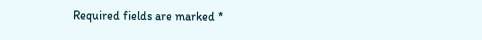Required fields are marked *